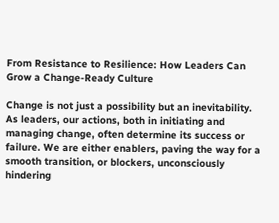From Resistance to Resilience: How Leaders Can Grow a Change-Ready Culture

Change is not just a possibility but an inevitability. As leaders, our actions, both in initiating and managing change, often determine its success or failure. We are either enablers, paving the way for a smooth transition, or blockers, unconsciously hindering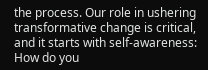the process. Our role in ushering transformative change is critical, and it starts with self-awareness: How do you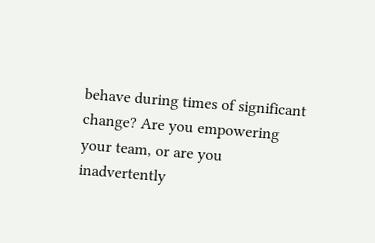behave during times of significant change? Are you empowering your team, or are you inadvertently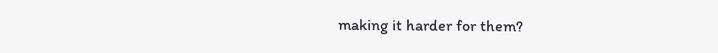making it harder for them?